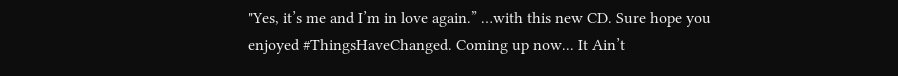"Yes, it’s me and I’m in love again.” …with this new CD. Sure hope you enjoyed #ThingsHaveChanged. Coming up now... It Ain’t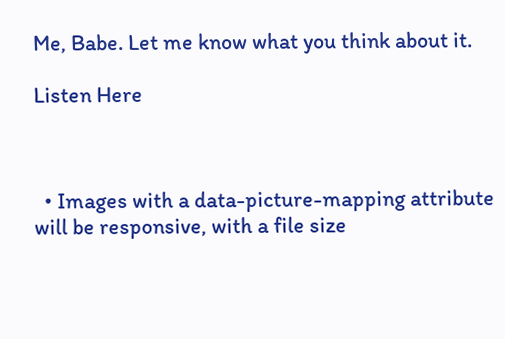Me, Babe. Let me know what you think about it.

Listen Here



  • Images with a data-picture-mapping attribute will be responsive, with a file size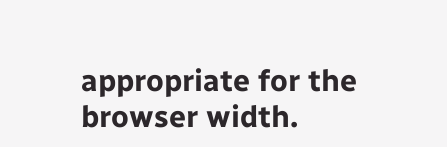appropriate for the browser width.